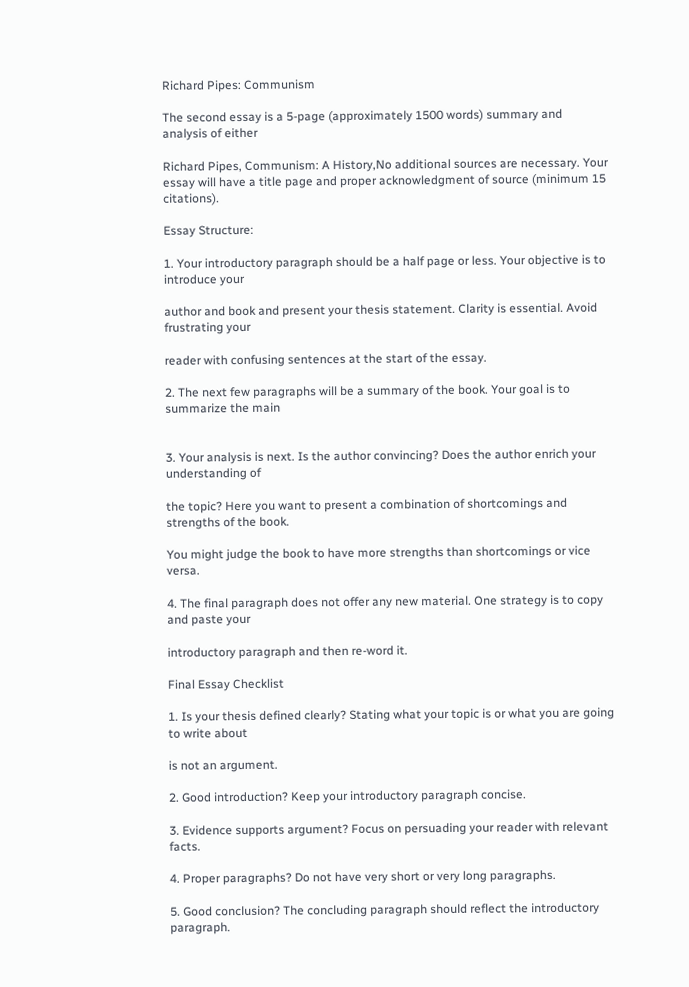Richard Pipes: Communism

The second essay is a 5-page (approximately 1500 words) summary and analysis of either

Richard Pipes, Communism: A History,No additional sources are necessary. Your essay will have a title page and proper acknowledgment of source (minimum 15 citations).

Essay Structure:

1. Your introductory paragraph should be a half page or less. Your objective is to introduce your

author and book and present your thesis statement. Clarity is essential. Avoid frustrating your

reader with confusing sentences at the start of the essay.

2. The next few paragraphs will be a summary of the book. Your goal is to summarize the main


3. Your analysis is next. Is the author convincing? Does the author enrich your understanding of

the topic? Here you want to present a combination of shortcomings and strengths of the book.

You might judge the book to have more strengths than shortcomings or vice versa.

4. The final paragraph does not offer any new material. One strategy is to copy and paste your

introductory paragraph and then re-word it.

Final Essay Checklist

1. Is your thesis defined clearly? Stating what your topic is or what you are going to write about

is not an argument.

2. Good introduction? Keep your introductory paragraph concise.

3. Evidence supports argument? Focus on persuading your reader with relevant facts.

4. Proper paragraphs? Do not have very short or very long paragraphs.

5. Good conclusion? The concluding paragraph should reflect the introductory paragraph.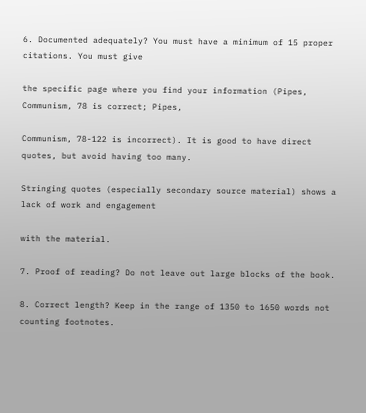6. Documented adequately? You must have a minimum of 15 proper citations. You must give

the specific page where you find your information (Pipes, Communism, 78 is correct; Pipes,

Communism, 78-122 is incorrect). It is good to have direct quotes, but avoid having too many.

Stringing quotes (especially secondary source material) shows a lack of work and engagement

with the material.

7. Proof of reading? Do not leave out large blocks of the book.

8. Correct length? Keep in the range of 1350 to 1650 words not counting footnotes.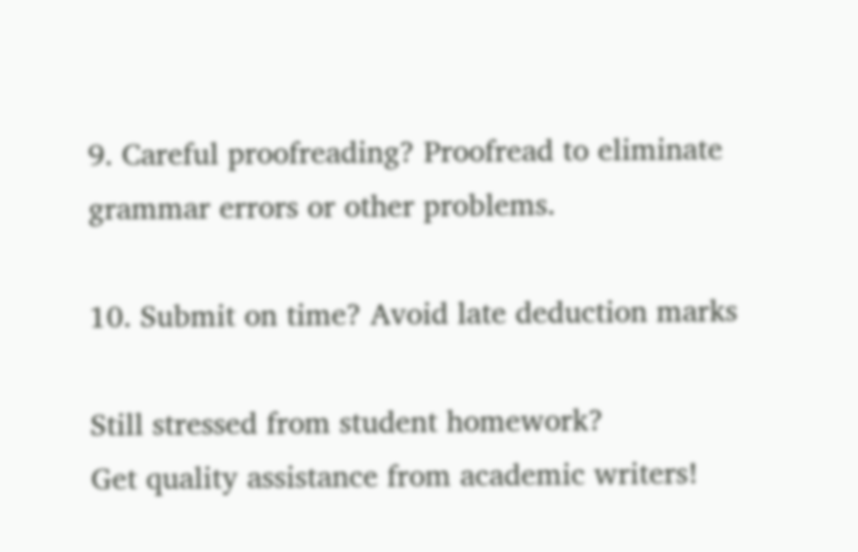9. Careful proofreading? Proofread to eliminate grammar errors or other problems.

10. Submit on time? Avoid late deduction marks

Still stressed from student homework?
Get quality assistance from academic writers!